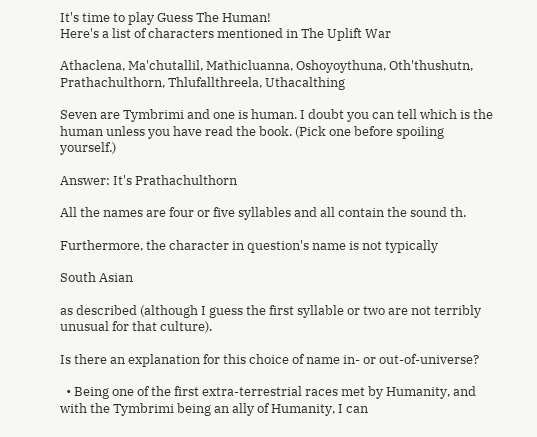It's time to play Guess The Human!
Here's a list of characters mentioned in The Uplift War

Athaclena, Ma'chutallil, Mathicluanna, Oshoyoythuna, Oth'thushutn, Prathachulthorn, Thlufallthreela, Uthacalthing

Seven are Tymbrimi and one is human. I doubt you can tell which is the human unless you have read the book. (Pick one before spoiling yourself.)

Answer: It's Prathachulthorn

All the names are four or five syllables and all contain the sound th.

Furthermore, the character in question's name is not typically

South Asian

as described (although I guess the first syllable or two are not terribly unusual for that culture).

Is there an explanation for this choice of name in- or out-of-universe?

  • Being one of the first extra-terrestrial races met by Humanity, and with the Tymbrimi being an ally of Humanity, I can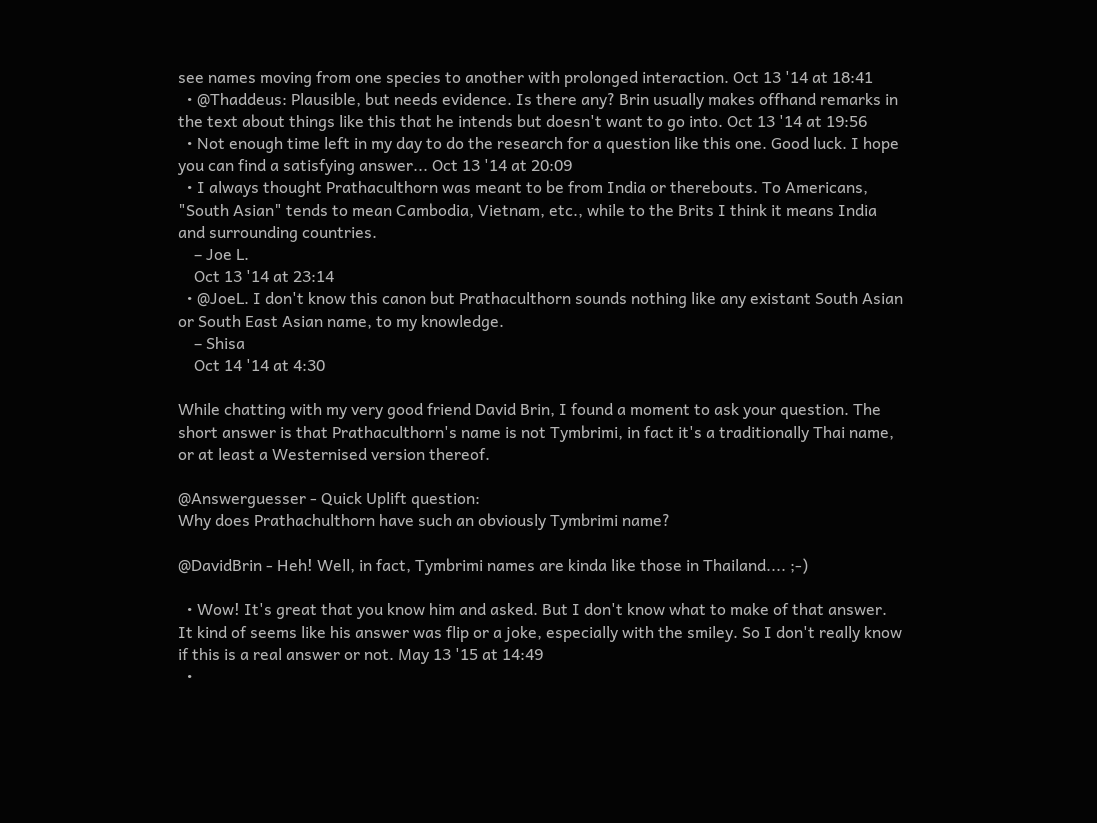see names moving from one species to another with prolonged interaction. Oct 13 '14 at 18:41
  • @Thaddeus: Plausible, but needs evidence. Is there any? Brin usually makes offhand remarks in the text about things like this that he intends but doesn't want to go into. Oct 13 '14 at 19:56
  • Not enough time left in my day to do the research for a question like this one. Good luck. I hope you can find a satisfying answer... Oct 13 '14 at 20:09
  • I always thought Prathaculthorn was meant to be from India or therebouts. To Americans, "South Asian" tends to mean Cambodia, Vietnam, etc., while to the Brits I think it means India and surrounding countries.
    – Joe L.
    Oct 13 '14 at 23:14
  • @JoeL. I don't know this canon but Prathaculthorn sounds nothing like any existant South Asian or South East Asian name, to my knowledge.
    – Shisa
    Oct 14 '14 at 4:30

While chatting with my very good friend David Brin, I found a moment to ask your question. The short answer is that Prathaculthorn's name is not Tymbrimi, in fact it's a traditionally Thai name, or at least a Westernised version thereof.

@Answerguesser - Quick Uplift question:
Why does Prathachulthorn have such an obviously Tymbrimi name?

@DavidBrin - Heh! Well, in fact, Tymbrimi names are kinda like those in Thailand.... ;-)

  • Wow! It's great that you know him and asked. But I don't know what to make of that answer. It kind of seems like his answer was flip or a joke, especially with the smiley. So I don't really know if this is a real answer or not. May 13 '15 at 14:49
  •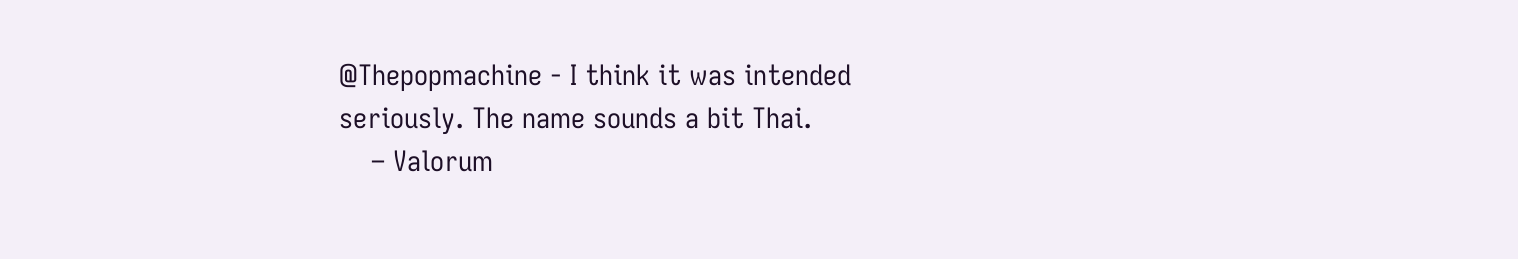@Thepopmachine - I think it was intended seriously. The name sounds a bit Thai.
    – Valorum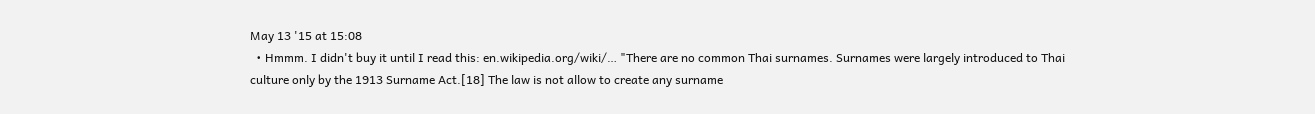May 13 '15 at 15:08
  • Hmmm. I didn't buy it until I read this: en.wikipedia.org/wiki/… "There are no common Thai surnames. Surnames were largely introduced to Thai culture only by the 1913 Surname Act.[18] The law is not allow to create any surname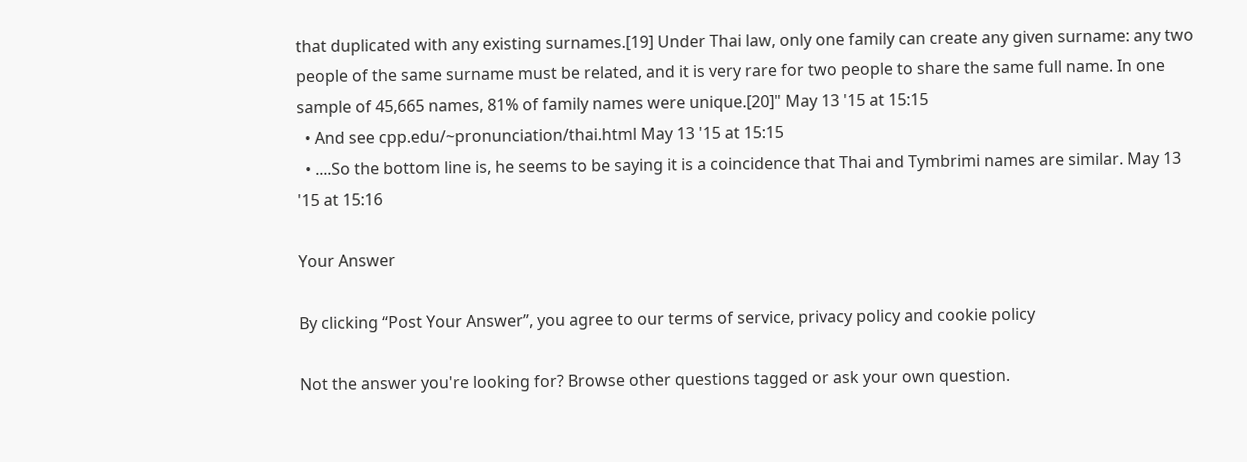that duplicated with any existing surnames.[19] Under Thai law, only one family can create any given surname: any two people of the same surname must be related, and it is very rare for two people to share the same full name. In one sample of 45,665 names, 81% of family names were unique.[20]" May 13 '15 at 15:15
  • And see cpp.edu/~pronunciation/thai.html May 13 '15 at 15:15
  • ....So the bottom line is, he seems to be saying it is a coincidence that Thai and Tymbrimi names are similar. May 13 '15 at 15:16

Your Answer

By clicking “Post Your Answer”, you agree to our terms of service, privacy policy and cookie policy

Not the answer you're looking for? Browse other questions tagged or ask your own question.